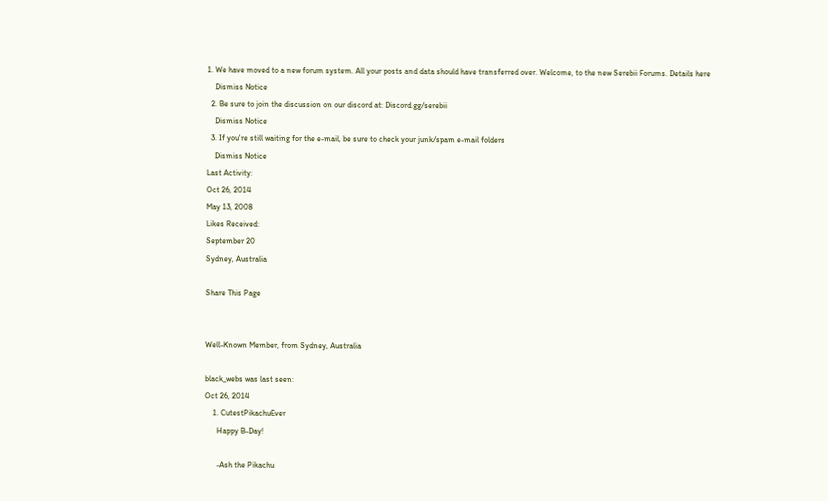1. We have moved to a new forum system. All your posts and data should have transferred over. Welcome, to the new Serebii Forums. Details here
    Dismiss Notice
  2. Be sure to join the discussion on our discord at: Discord.gg/serebii
    Dismiss Notice
  3. If you're still waiting for the e-mail, be sure to check your junk/spam e-mail folders
    Dismiss Notice
Last Activity:
Oct 26, 2014
May 13, 2008
Likes Received:
September 20
Sydney, Australia

Share This Page


Well-Known Member, from Sydney, Australia

black_webs was last seen:
Oct 26, 2014
    1. CutestPikachuEver
      Happy B-Day!

      -Ash the Pikachu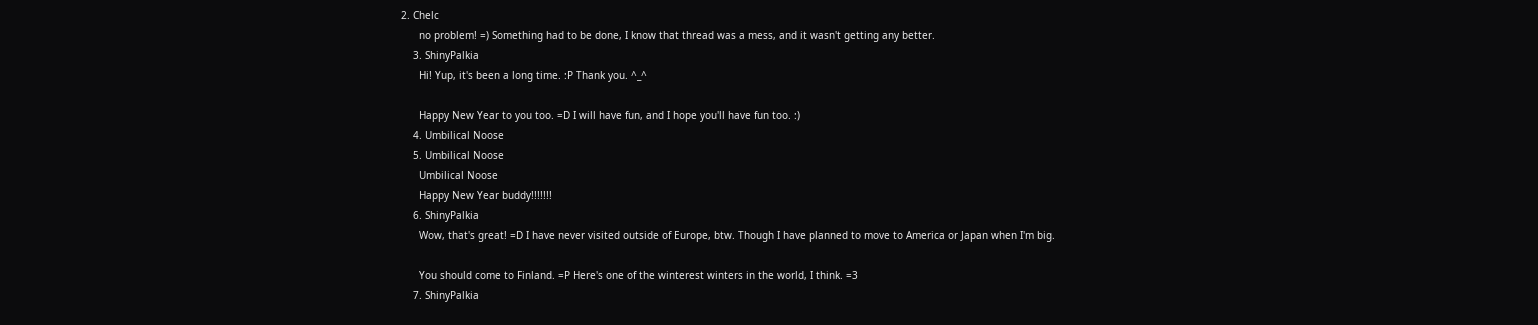2. Chelc
      no problem! =) Something had to be done, I know that thread was a mess, and it wasn't getting any better.
    3. ShinyPalkia
      Hi! Yup, it's been a long time. :P Thank you. ^_^

      Happy New Year to you too. =D I will have fun, and I hope you'll have fun too. :)
    4. Umbilical Noose
    5. Umbilical Noose
      Umbilical Noose
      Happy New Year buddy!!!!!!!
    6. ShinyPalkia
      Wow, that's great! =D I have never visited outside of Europe, btw. Though I have planned to move to America or Japan when I'm big.

      You should come to Finland. =P Here's one of the winterest winters in the world, I think. =3
    7. ShinyPalkia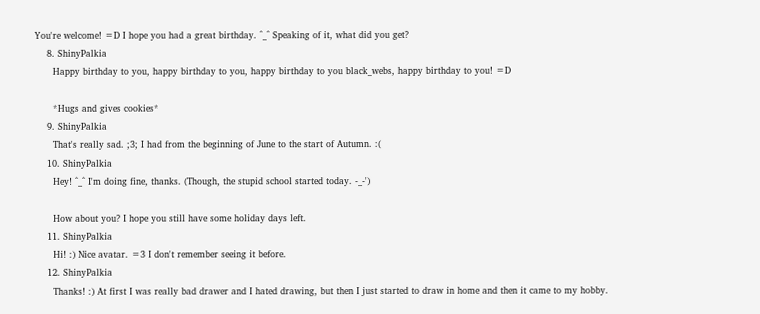You're welcome! =D I hope you had a great birthday. ^_^ Speaking of it, what did you get?
    8. ShinyPalkia
      Happy birthday to you, happy birthday to you, happy birthday to you black_webs, happy birthday to you! =D

      *Hugs and gives cookies*
    9. ShinyPalkia
      That's really sad. ;3; I had from the beginning of June to the start of Autumn. :(
    10. ShinyPalkia
      Hey! ^_^ I'm doing fine, thanks. (Though, the stupid school started today. -_-')

      How about you? I hope you still have some holiday days left.
    11. ShinyPalkia
      Hi! :) Nice avatar. =3 I don't remember seeing it before.
    12. ShinyPalkia
      Thanks! :) At first I was really bad drawer and I hated drawing, but then I just started to draw in home and then it came to my hobby.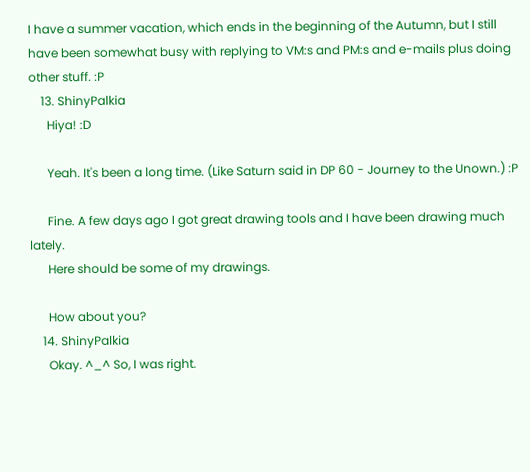I have a summer vacation, which ends in the beginning of the Autumn, but I still have been somewhat busy with replying to VM:s and PM:s and e-mails plus doing other stuff. :P
    13. ShinyPalkia
      Hiya! :D

      Yeah. It's been a long time. (Like Saturn said in DP 60 - Journey to the Unown.) :P

      Fine. A few days ago I got great drawing tools and I have been drawing much lately.
      Here should be some of my drawings.

      How about you?
    14. ShinyPalkia
      Okay. ^_^ So, I was right.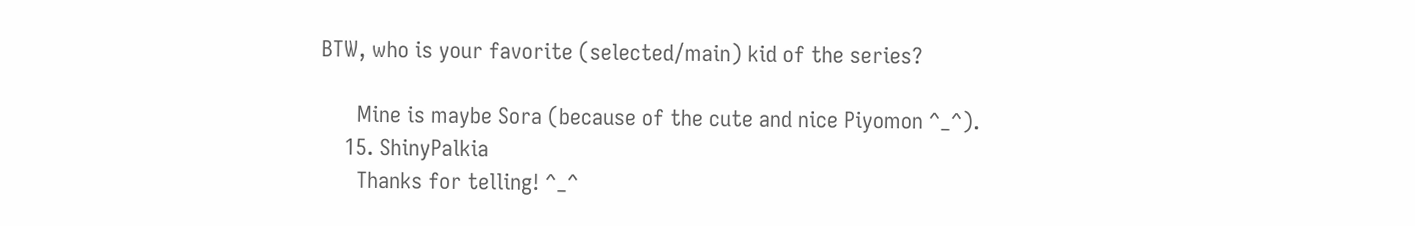BTW, who is your favorite (selected/main) kid of the series?

      Mine is maybe Sora (because of the cute and nice Piyomon ^_^).
    15. ShinyPalkia
      Thanks for telling! ^_^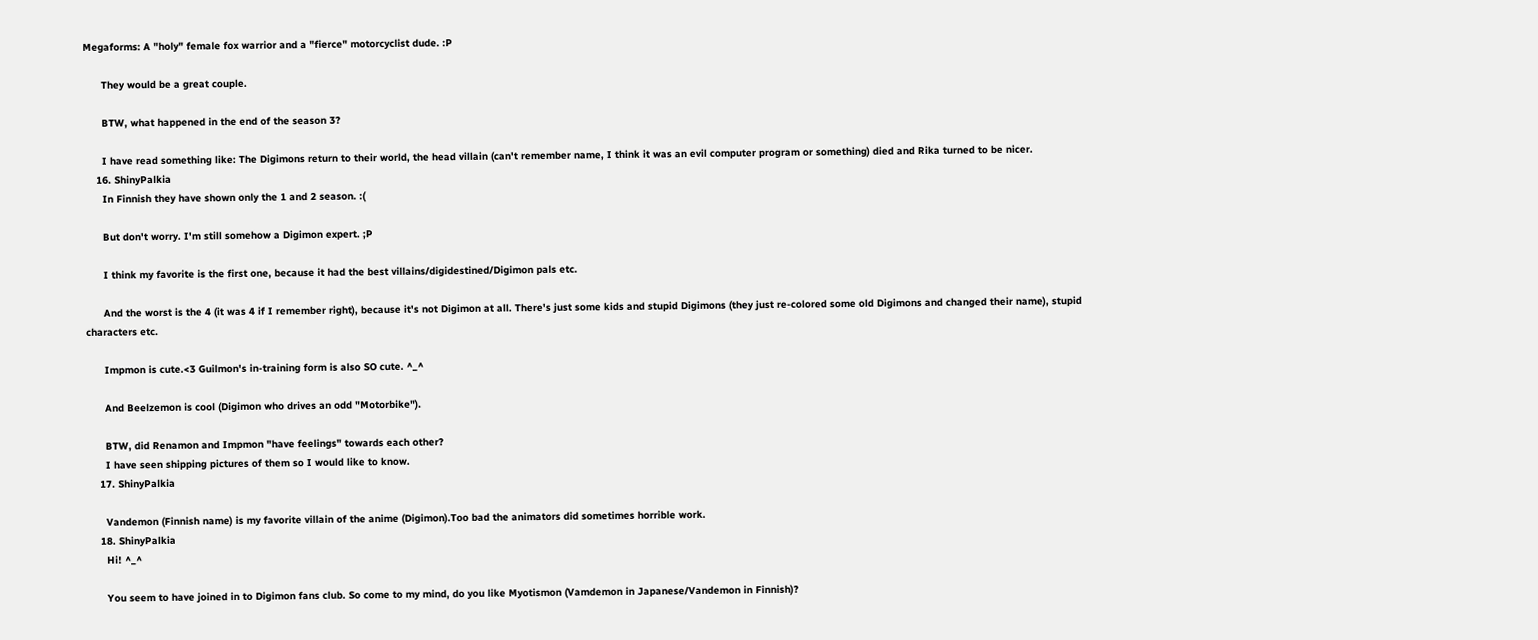Megaforms: A "holy" female fox warrior and a "fierce" motorcyclist dude. :P

      They would be a great couple.

      BTW, what happened in the end of the season 3?

      I have read something like: The Digimons return to their world, the head villain (can't remember name, I think it was an evil computer program or something) died and Rika turned to be nicer.
    16. ShinyPalkia
      In Finnish they have shown only the 1 and 2 season. :(

      But don't worry. I'm still somehow a Digimon expert. ;P

      I think my favorite is the first one, because it had the best villains/digidestined/Digimon pals etc.

      And the worst is the 4 (it was 4 if I remember right), because it's not Digimon at all. There's just some kids and stupid Digimons (they just re-colored some old Digimons and changed their name), stupid characters etc.

      Impmon is cute.<3 Guilmon's in-training form is also SO cute. ^_^

      And Beelzemon is cool (Digimon who drives an odd "Motorbike").

      BTW, did Renamon and Impmon "have feelings" towards each other?
      I have seen shipping pictures of them so I would like to know.
    17. ShinyPalkia

      Vandemon (Finnish name) is my favorite villain of the anime (Digimon).Too bad the animators did sometimes horrible work.
    18. ShinyPalkia
      Hi! ^_^

      You seem to have joined in to Digimon fans club. So come to my mind, do you like Myotismon (Vamdemon in Japanese/Vandemon in Finnish)?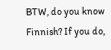BTW, do you know Finnish? If you do,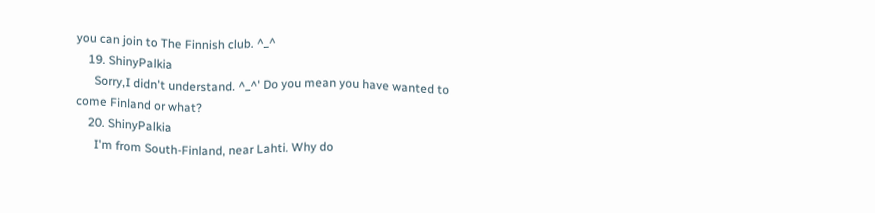you can join to The Finnish club. ^_^
    19. ShinyPalkia
      Sorry,I didn't understand. ^_^' Do you mean you have wanted to come Finland or what?
    20. ShinyPalkia
      I'm from South-Finland, near Lahti. Why do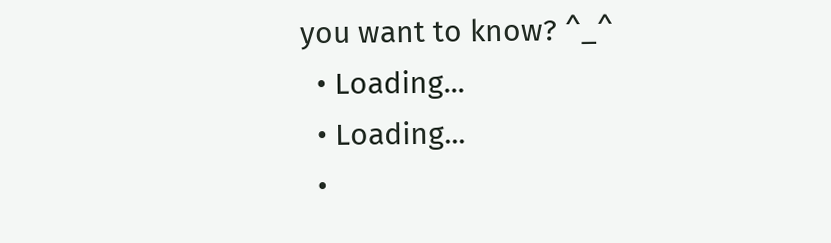you want to know? ^_^
  • Loading...
  • Loading...
  •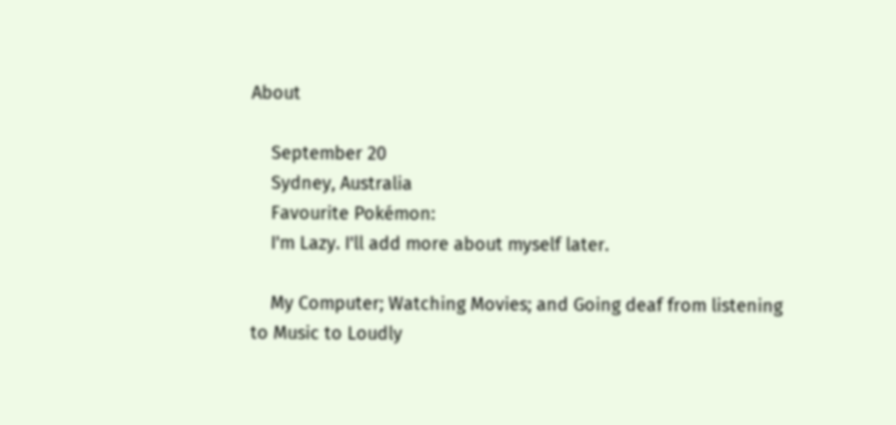About

    September 20
    Sydney, Australia
    Favourite Pokémon:
    I'm Lazy. I'll add more about myself later.

    My Computer; Watching Movies; and Going deaf from listening to Music to Loudly